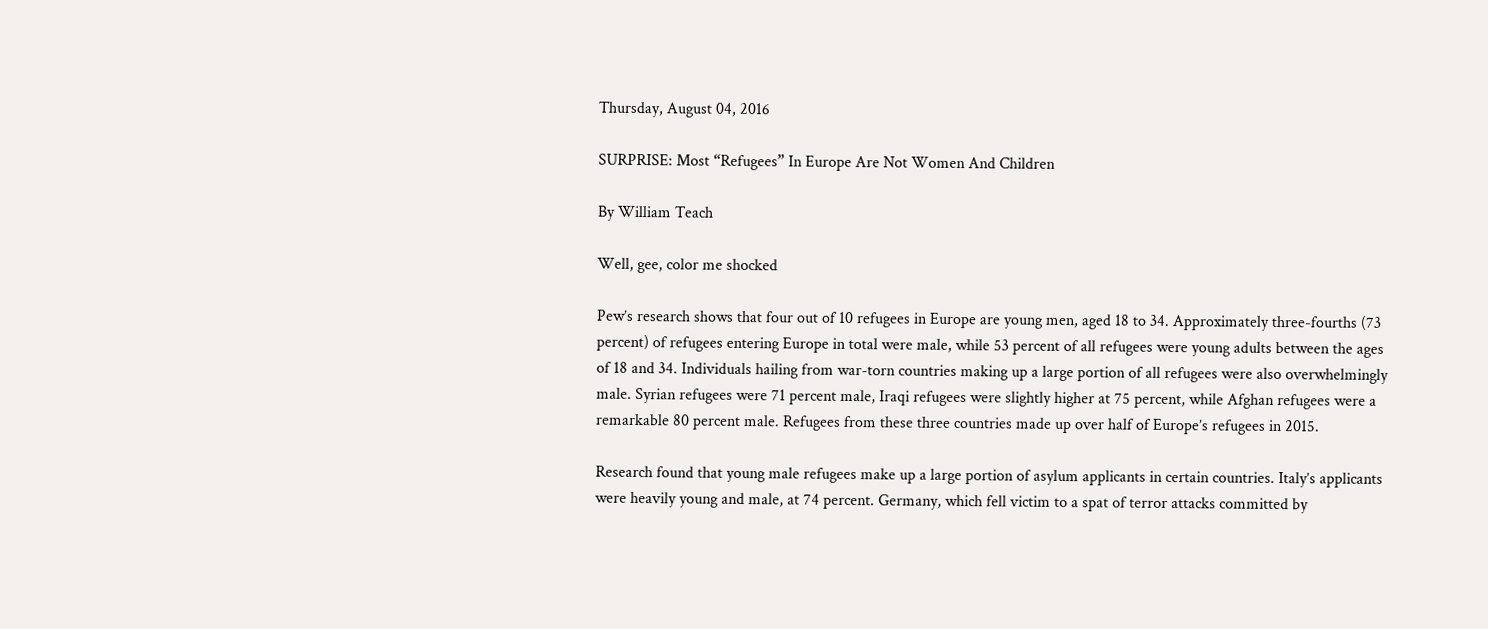Thursday, August 04, 2016

SURPRISE: Most “Refugees” In Europe Are Not Women And Children

By William Teach

Well, gee, color me shocked

Pew’s research shows that four out of 10 refugees in Europe are young men, aged 18 to 34. Approximately three-fourths (73 percent) of refugees entering Europe in total were male, while 53 percent of all refugees were young adults between the ages of 18 and 34. Individuals hailing from war-torn countries making up a large portion of all refugees were also overwhelmingly male. Syrian refugees were 71 percent male, Iraqi refugees were slightly higher at 75 percent, while Afghan refugees were a remarkable 80 percent male. Refugees from these three countries made up over half of Europe’s refugees in 2015.

Research found that young male refugees make up a large portion of asylum applicants in certain countries. Italy’s applicants were heavily young and male, at 74 percent. Germany, which fell victim to a spat of terror attacks committed by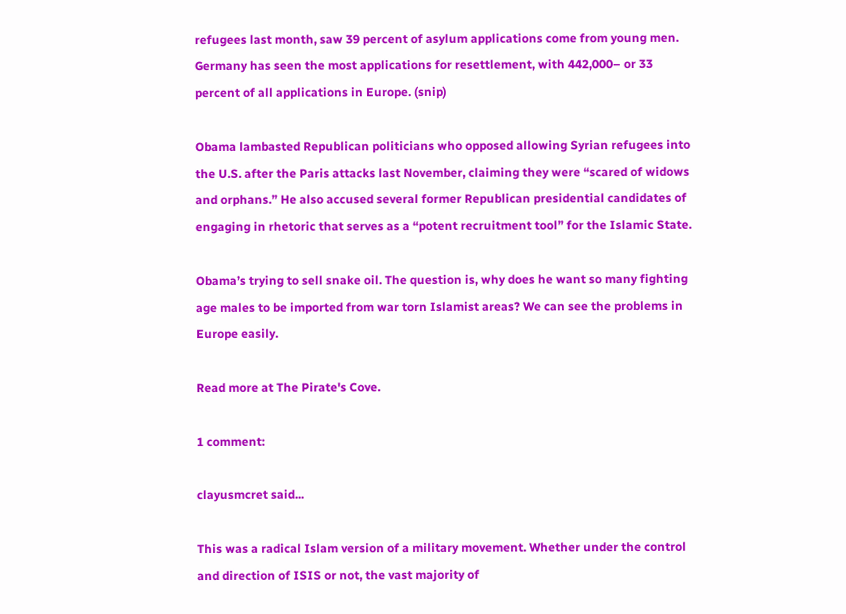refugees last month, saw 39 percent of asylum applications come from young men. Germany has seen the most applications for resettlement, with 442,000– or 33 percent of all applications in Europe. (snip)

Obama lambasted Republican politicians who opposed allowing Syrian refugees into the U.S. after the Paris attacks last November, claiming they were “scared of widows and orphans.” He also accused several former Republican presidential candidates of engaging in rhetoric that serves as a “potent recruitment tool” for the Islamic State.

Obama’s trying to sell snake oil. The question is, why does he want so many fighting age males to be imported from war torn Islamist areas? We can see the problems in Europe easily.

Read more at The Pirate's Cove.

1 comment:

clayusmcret said...

This was a radical Islam version of a military movement. Whether under the control and direction of ISIS or not, the vast majority of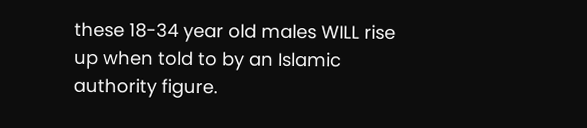these 18-34 year old males WILL rise up when told to by an Islamic authority figure.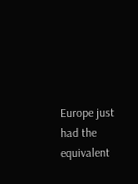Europe just had the equivalent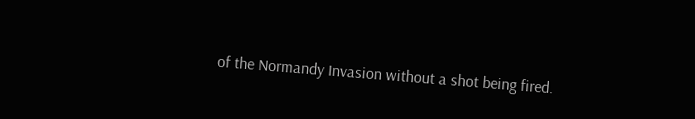of the Normandy Invasion without a shot being fired.